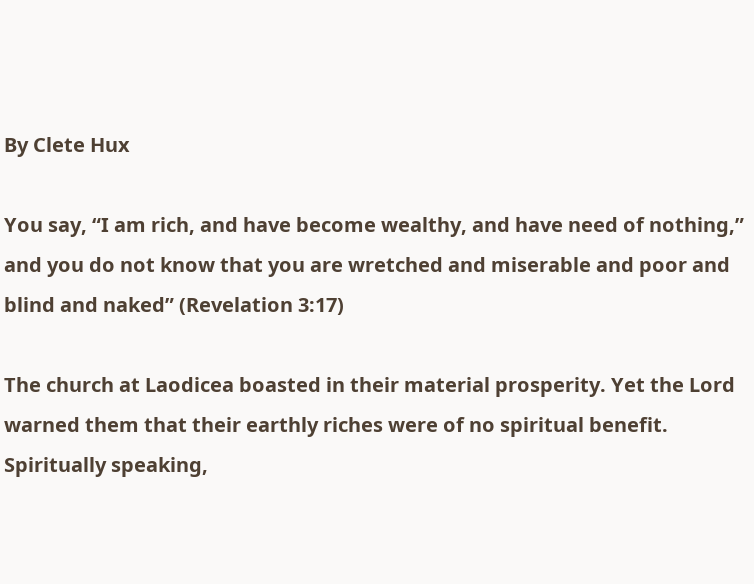By Clete Hux

You say, “I am rich, and have become wealthy, and have need of nothing,” and you do not know that you are wretched and miserable and poor and blind and naked” (Revelation 3:17)

The church at Laodicea boasted in their material prosperity. Yet the Lord warned them that their earthly riches were of no spiritual benefit. Spiritually speaking,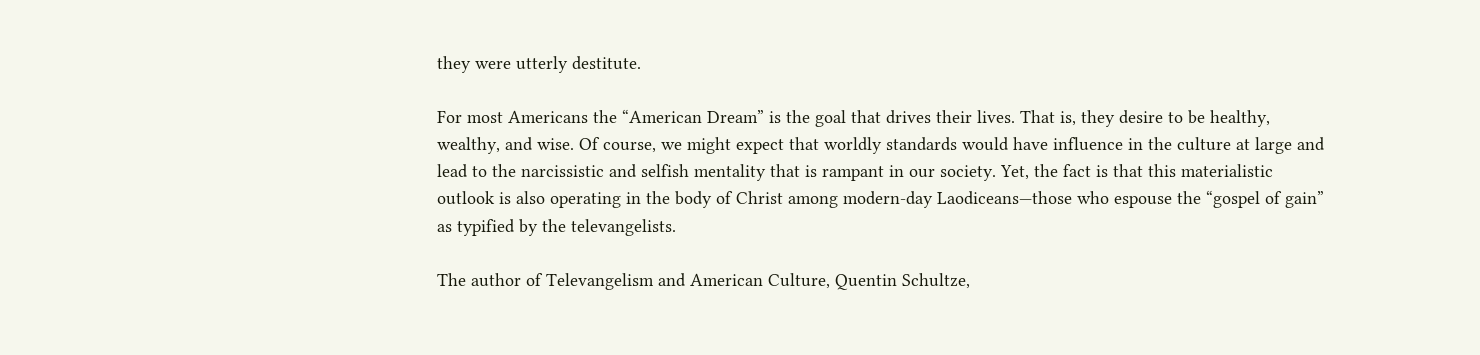they were utterly destitute.

For most Americans the “American Dream” is the goal that drives their lives. That is, they desire to be healthy, wealthy, and wise. Of course, we might expect that worldly standards would have influence in the culture at large and lead to the narcissistic and selfish mentality that is rampant in our society. Yet, the fact is that this materialistic outlook is also operating in the body of Christ among modern-day Laodiceans—those who espouse the “gospel of gain” as typified by the televangelists.

The author of Televangelism and American Culture, Quentin Schultze,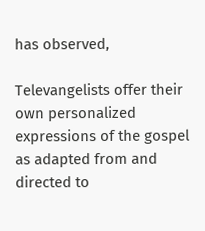has observed,

Televangelists offer their own personalized expressions of the gospel as adapted from and directed to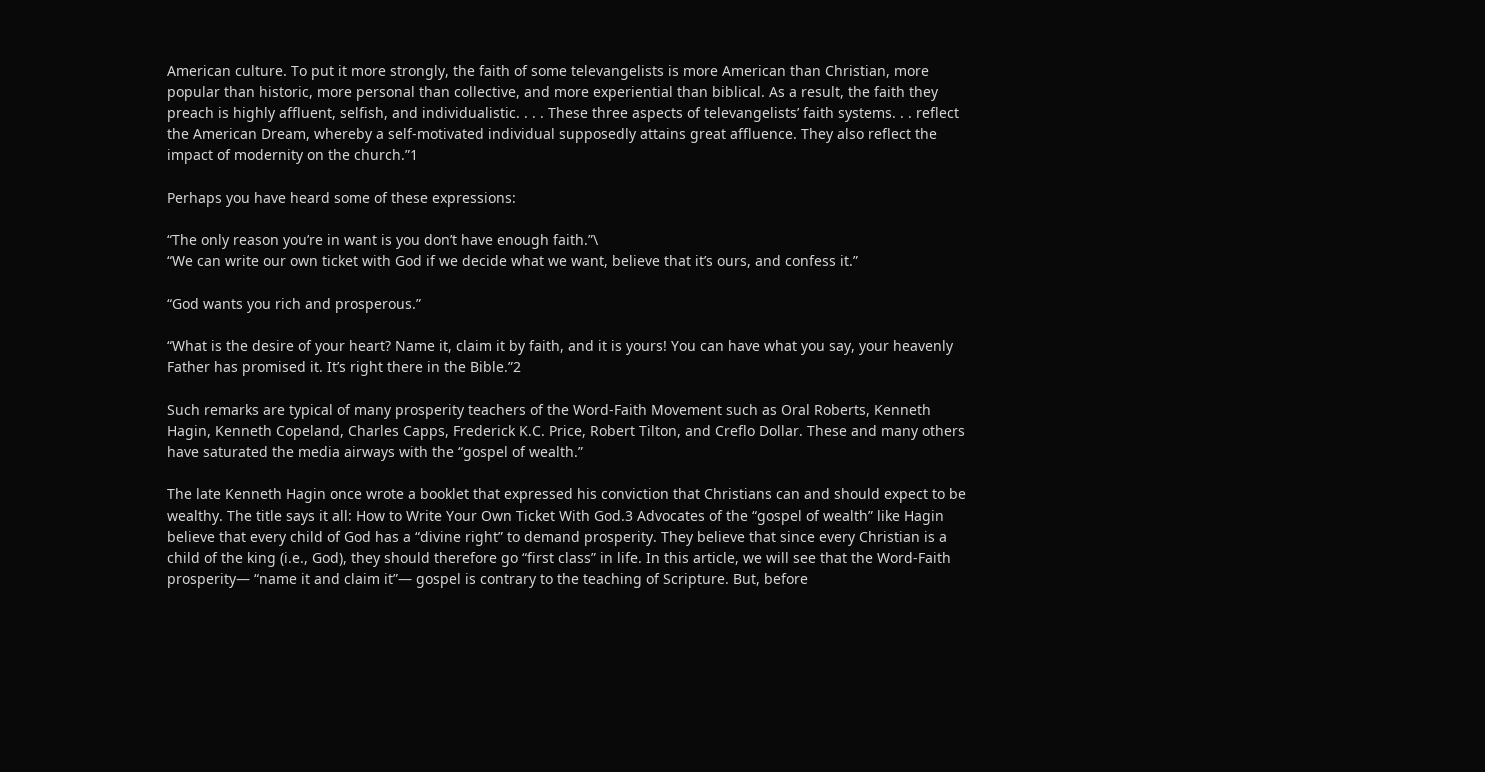American culture. To put it more strongly, the faith of some televangelists is more American than Christian, more popular than historic, more personal than collective, and more experiential than biblical. As a result, the faith they preach is highly affluent, selfish, and individualistic. . . . These three aspects of televangelists’ faith systems. . . reflect the American Dream, whereby a self-motivated individual supposedly attains great affluence. They also reflect the impact of modernity on the church.”1

Perhaps you have heard some of these expressions:

“The only reason you’re in want is you don’t have enough faith.”\
“We can write our own ticket with God if we decide what we want, believe that it’s ours, and confess it.”

“God wants you rich and prosperous.”

“What is the desire of your heart? Name it, claim it by faith, and it is yours! You can have what you say, your heavenly Father has promised it. It’s right there in the Bible.”2

Such remarks are typical of many prosperity teachers of the Word-Faith Movement such as Oral Roberts, Kenneth Hagin, Kenneth Copeland, Charles Capps, Frederick K.C. Price, Robert Tilton, and Creflo Dollar. These and many others have saturated the media airways with the “gospel of wealth.”

The late Kenneth Hagin once wrote a booklet that expressed his conviction that Christians can and should expect to be wealthy. The title says it all: How to Write Your Own Ticket With God.3 Advocates of the “gospel of wealth” like Hagin believe that every child of God has a “divine right” to demand prosperity. They believe that since every Christian is a child of the king (i.e., God), they should therefore go “first class” in life. In this article, we will see that the Word-Faith prosperity— “name it and claim it”— gospel is contrary to the teaching of Scripture. But, before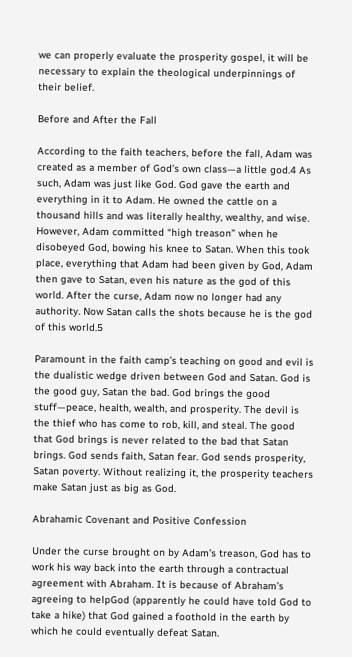we can properly evaluate the prosperity gospel, it will be necessary to explain the theological underpinnings of their belief.

Before and After the Fall

According to the faith teachers, before the fall, Adam was created as a member of God’s own class—a little god.4 As such, Adam was just like God. God gave the earth and everything in it to Adam. He owned the cattle on a thousand hills and was literally healthy, wealthy, and wise. However, Adam committed “high treason” when he disobeyed God, bowing his knee to Satan. When this took place, everything that Adam had been given by God, Adam then gave to Satan, even his nature as the god of this world. After the curse, Adam now no longer had any authority. Now Satan calls the shots because he is the god of this world.5

Paramount in the faith camp’s teaching on good and evil is the dualistic wedge driven between God and Satan. God is the good guy, Satan the bad. God brings the good stuff—peace, health, wealth, and prosperity. The devil is the thief who has come to rob, kill, and steal. The good that God brings is never related to the bad that Satan brings. God sends faith, Satan fear. God sends prosperity, Satan poverty. Without realizing it, the prosperity teachers make Satan just as big as God.

Abrahamic Covenant and Positive Confession

Under the curse brought on by Adam’s treason, God has to work his way back into the earth through a contractual agreement with Abraham. It is because of Abraham’s agreeing to helpGod (apparently he could have told God to take a hike) that God gained a foothold in the earth by which he could eventually defeat Satan.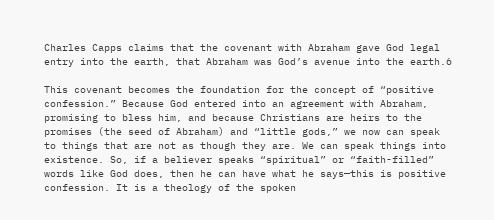Charles Capps claims that the covenant with Abraham gave God legal entry into the earth, that Abraham was God’s avenue into the earth.6

This covenant becomes the foundation for the concept of “positive confession.” Because God entered into an agreement with Abraham, promising to bless him, and because Christians are heirs to the promises (the seed of Abraham) and “little gods,” we now can speak to things that are not as though they are. We can speak things into existence. So, if a believer speaks “spiritual” or “faith-filled” words like God does, then he can have what he says—this is positive confession. It is a theology of the spoken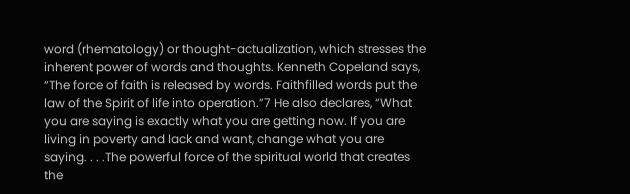word (rhematology) or thought-actualization, which stresses the inherent power of words and thoughts. Kenneth Copeland says, “The force of faith is released by words. Faithfilled words put the law of the Spirit of life into operation.”7 He also declares, “What you are saying is exactly what you are getting now. If you are living in poverty and lack and want, change what you are saying. . . .The powerful force of the spiritual world that creates the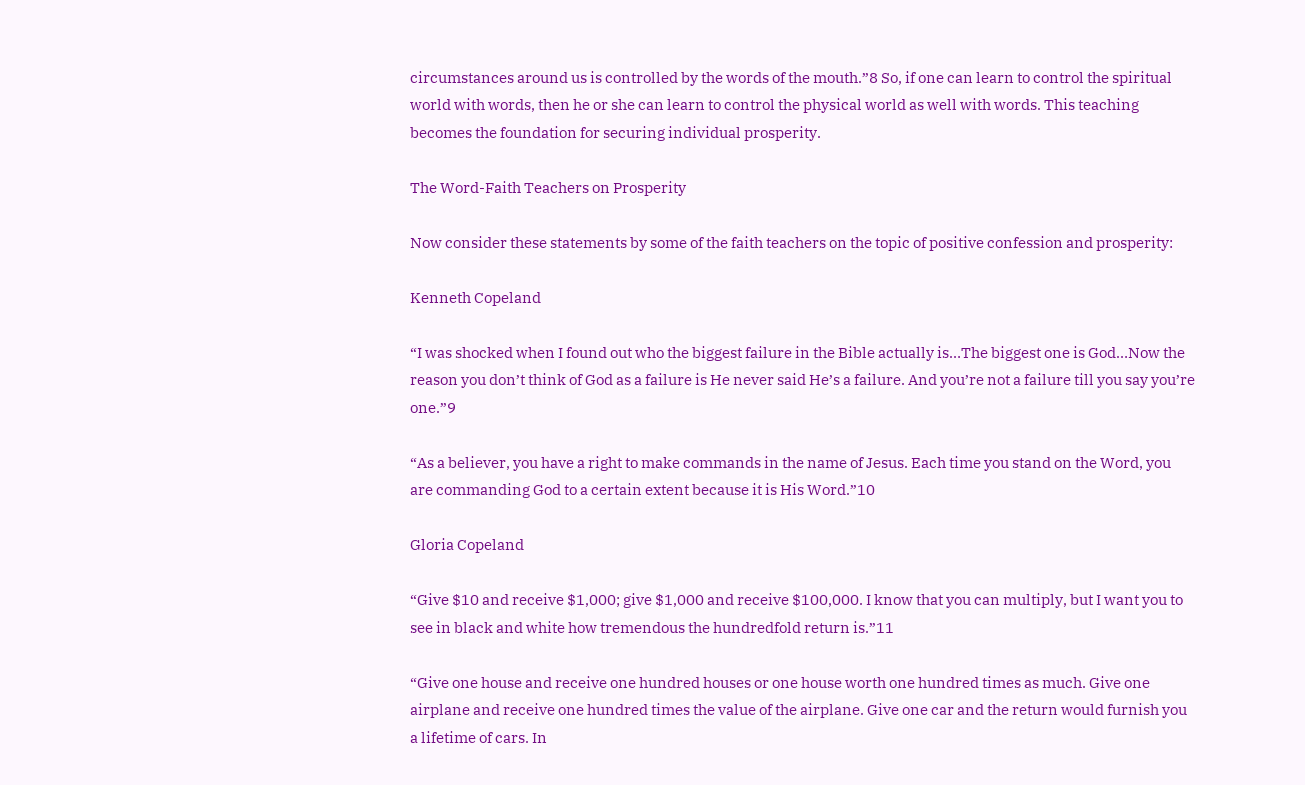circumstances around us is controlled by the words of the mouth.”8 So, if one can learn to control the spiritual world with words, then he or she can learn to control the physical world as well with words. This teaching becomes the foundation for securing individual prosperity.

The Word-Faith Teachers on Prosperity

Now consider these statements by some of the faith teachers on the topic of positive confession and prosperity:

Kenneth Copeland

“I was shocked when I found out who the biggest failure in the Bible actually is…The biggest one is God…Now the reason you don’t think of God as a failure is He never said He’s a failure. And you’re not a failure till you say you’re one.”9

“As a believer, you have a right to make commands in the name of Jesus. Each time you stand on the Word, you are commanding God to a certain extent because it is His Word.”10

Gloria Copeland

“Give $10 and receive $1,000; give $1,000 and receive $100,000. I know that you can multiply, but I want you to see in black and white how tremendous the hundredfold return is.”11

“Give one house and receive one hundred houses or one house worth one hundred times as much. Give one airplane and receive one hundred times the value of the airplane. Give one car and the return would furnish you a lifetime of cars. In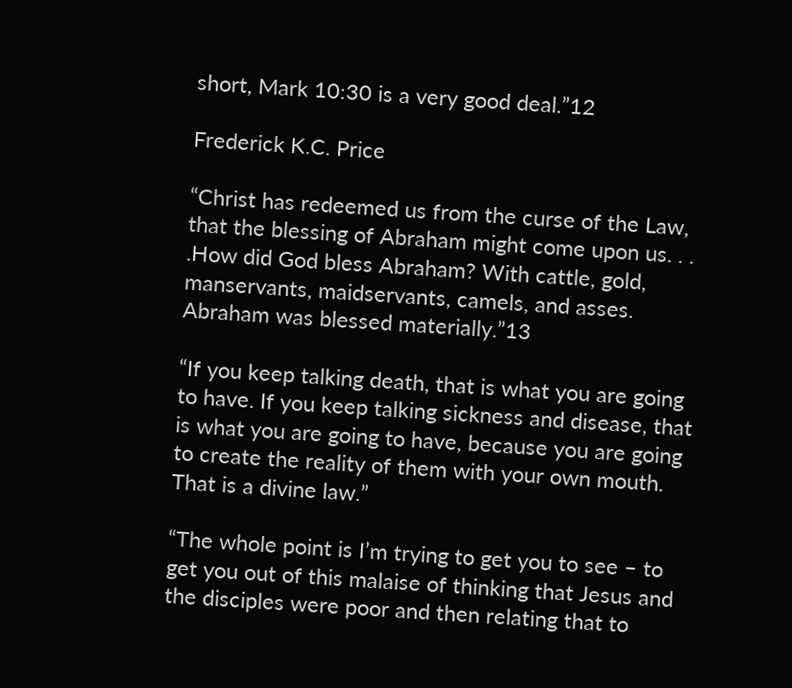short, Mark 10:30 is a very good deal.”12

Frederick K.C. Price

“Christ has redeemed us from the curse of the Law, that the blessing of Abraham might come upon us. . . .How did God bless Abraham? With cattle, gold, manservants, maidservants, camels, and asses. Abraham was blessed materially.”13

“If you keep talking death, that is what you are going to have. If you keep talking sickness and disease, that is what you are going to have, because you are going to create the reality of them with your own mouth. That is a divine law.”

“The whole point is I’m trying to get you to see – to get you out of this malaise of thinking that Jesus and the disciples were poor and then relating that to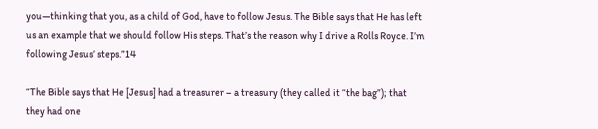you—thinking that you, as a child of God, have to follow Jesus. The Bible says that He has left us an example that we should follow His steps. That’s the reason why I drive a Rolls Royce. I’m following Jesus’ steps.”14

“The Bible says that He [Jesus] had a treasurer – a treasury (they called it “the bag”); that they had one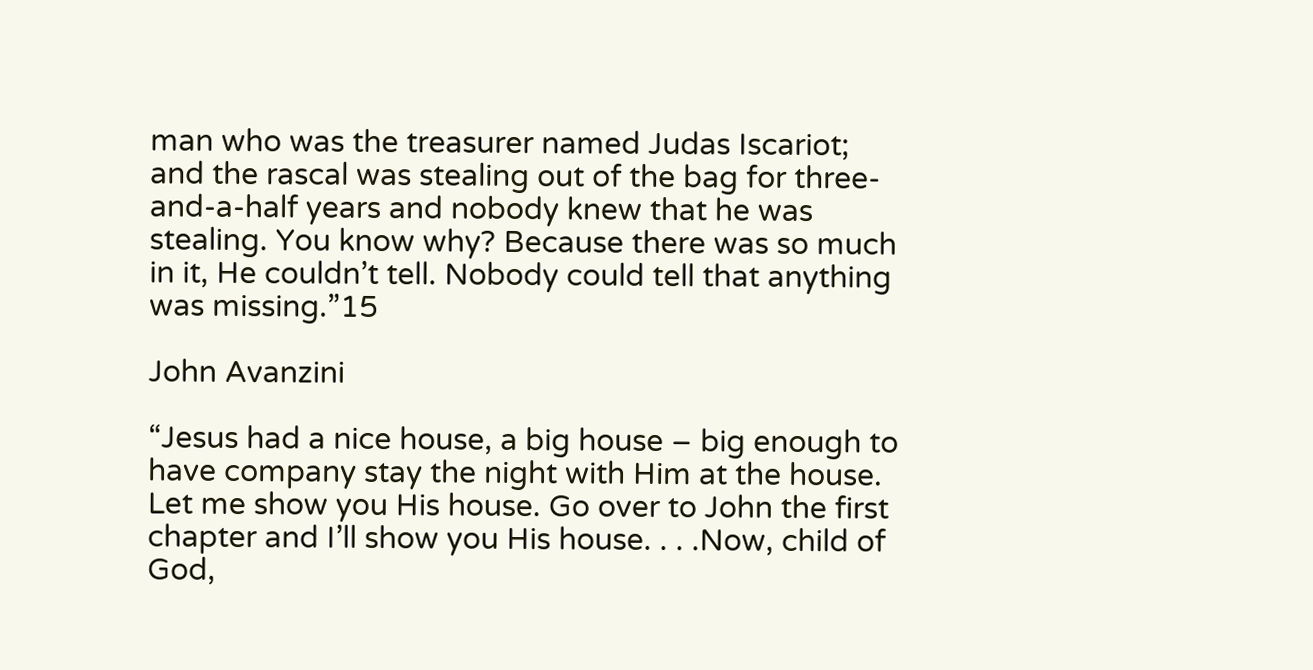man who was the treasurer named Judas Iscariot; and the rascal was stealing out of the bag for three-and-a-half years and nobody knew that he was stealing. You know why? Because there was so much in it, He couldn’t tell. Nobody could tell that anything was missing.”15

John Avanzini

“Jesus had a nice house, a big house – big enough to have company stay the night with Him at the house. Let me show you His house. Go over to John the first chapter and I’ll show you His house. . . .Now, child of God,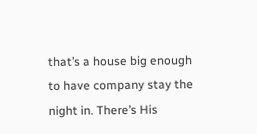that’s a house big enough to have company stay the night in. There’s His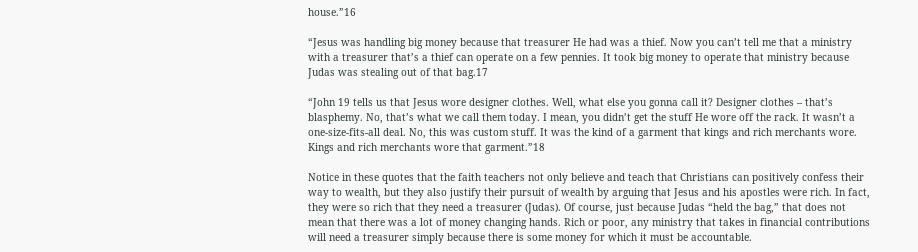house.”16

“Jesus was handling big money because that treasurer He had was a thief. Now you can’t tell me that a ministry with a treasurer that’s a thief can operate on a few pennies. It took big money to operate that ministry because Judas was stealing out of that bag.17

“John 19 tells us that Jesus wore designer clothes. Well, what else you gonna call it? Designer clothes – that’s blasphemy. No, that’s what we call them today. I mean, you didn’t get the stuff He wore off the rack. It wasn’t a one-size-fits-all deal. No, this was custom stuff. It was the kind of a garment that kings and rich merchants wore. Kings and rich merchants wore that garment.”18

Notice in these quotes that the faith teachers not only believe and teach that Christians can positively confess their way to wealth, but they also justify their pursuit of wealth by arguing that Jesus and his apostles were rich. In fact, they were so rich that they need a treasurer (Judas). Of course, just because Judas “held the bag,” that does not mean that there was a lot of money changing hands. Rich or poor, any ministry that takes in financial contributions will need a treasurer simply because there is some money for which it must be accountable.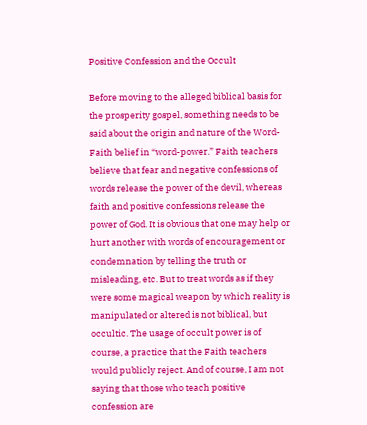Positive Confession and the Occult

Before moving to the alleged biblical basis for the prosperity gospel, something needs to be said about the origin and nature of the Word-Faith belief in “word-power.” Faith teachers believe that fear and negative confessions of words release the power of the devil, whereas faith and positive confessions release the power of God. It is obvious that one may help or hurt another with words of encouragement or condemnation by telling the truth or misleading, etc. But to treat words as if they were some magical weapon by which reality is manipulated or altered is not biblical, but occultic. The usage of occult power is of course, a practice that the Faith teachers would publicly reject. And of course, I am not saying that those who teach positive confession are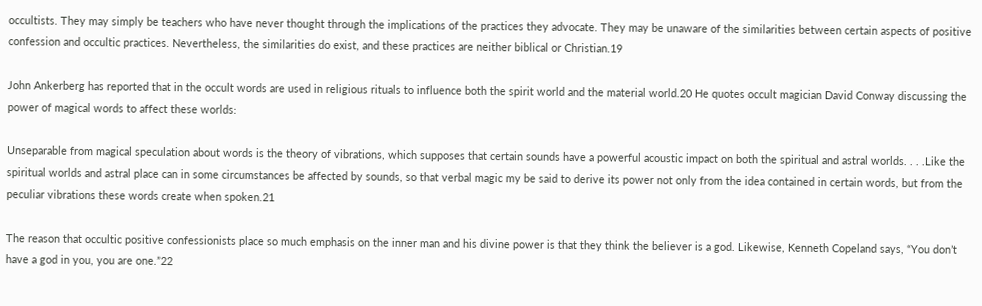occultists. They may simply be teachers who have never thought through the implications of the practices they advocate. They may be unaware of the similarities between certain aspects of positive confession and occultic practices. Nevertheless, the similarities do exist, and these practices are neither biblical or Christian.19

John Ankerberg has reported that in the occult words are used in religious rituals to influence both the spirit world and the material world.20 He quotes occult magician David Conway discussing the power of magical words to affect these worlds:

Unseparable from magical speculation about words is the theory of vibrations, which supposes that certain sounds have a powerful acoustic impact on both the spiritual and astral worlds. . . .Like the spiritual worlds and astral place can in some circumstances be affected by sounds, so that verbal magic my be said to derive its power not only from the idea contained in certain words, but from the peculiar vibrations these words create when spoken.21

The reason that occultic positive confessionists place so much emphasis on the inner man and his divine power is that they think the believer is a god. Likewise, Kenneth Copeland says, “You don’t have a god in you, you are one.”22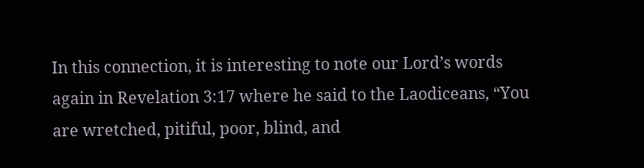In this connection, it is interesting to note our Lord’s words again in Revelation 3:17 where he said to the Laodiceans, “You are wretched, pitiful, poor, blind, and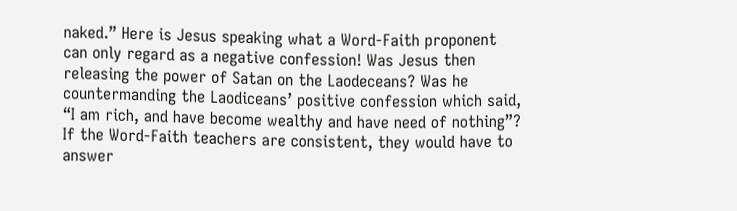naked.” Here is Jesus speaking what a Word-Faith proponent can only regard as a negative confession! Was Jesus then releasing the power of Satan on the Laodeceans? Was he countermanding the Laodiceans’ positive confession which said, “I am rich, and have become wealthy and have need of nothing”? If the Word-Faith teachers are consistent, they would have to answer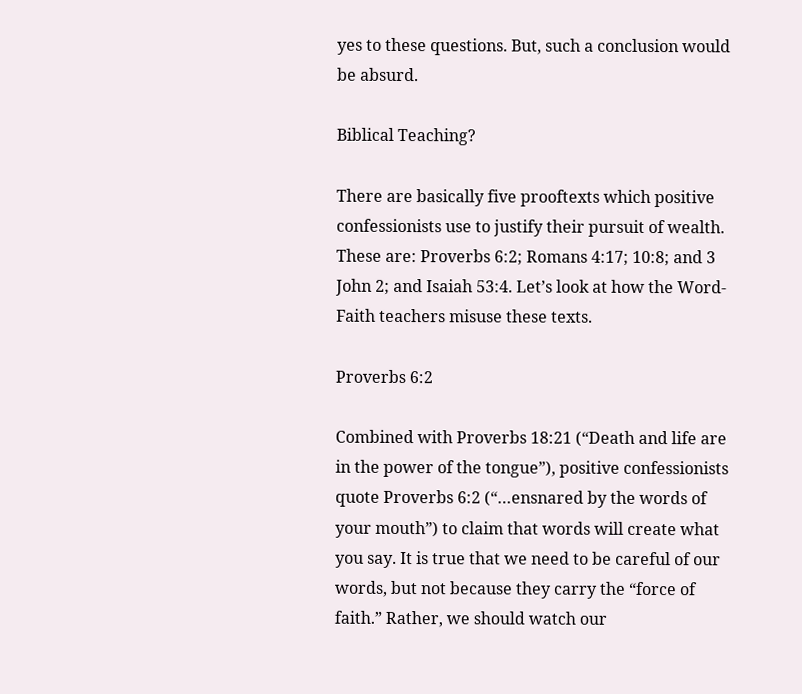yes to these questions. But, such a conclusion would be absurd.

Biblical Teaching?

There are basically five prooftexts which positive confessionists use to justify their pursuit of wealth. These are: Proverbs 6:2; Romans 4:17; 10:8; and 3 John 2; and Isaiah 53:4. Let’s look at how the Word-Faith teachers misuse these texts.

Proverbs 6:2

Combined with Proverbs 18:21 (“Death and life are in the power of the tongue”), positive confessionists quote Proverbs 6:2 (“…ensnared by the words of your mouth”) to claim that words will create what you say. It is true that we need to be careful of our words, but not because they carry the “force of faith.” Rather, we should watch our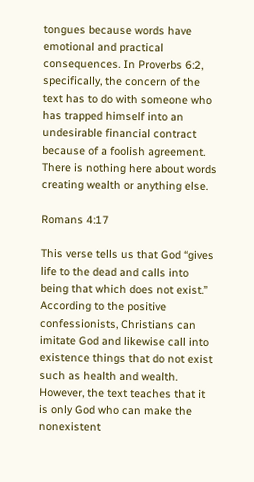tongues because words have emotional and practical consequences. In Proverbs 6:2, specifically, the concern of the text has to do with someone who has trapped himself into an undesirable financial contract because of a foolish agreement. There is nothing here about words creating wealth or anything else.

Romans 4:17

This verse tells us that God “gives life to the dead and calls into being that which does not exist.” According to the positive confessionists, Christians can imitate God and likewise call into existence things that do not exist such as health and wealth. However, the text teaches that it is only God who can make the nonexistent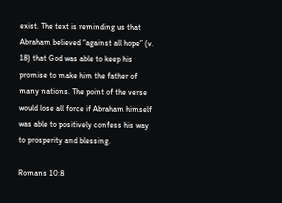exist. The text is reminding us that Abraham believed “against all hope” (v. 18) that God was able to keep his promise to make him the father of many nations. The point of the verse would lose all force if Abraham himself was able to positively confess his way to prosperity and blessing.

Romans 10:8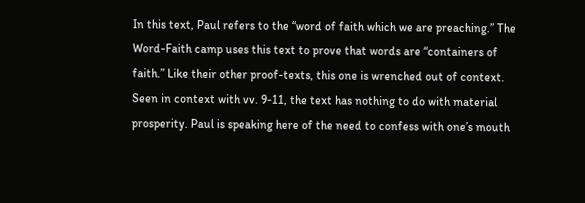In this text, Paul refers to the “word of faith which we are preaching.” The Word-Faith camp uses this text to prove that words are “containers of faith.” Like their other proof-texts, this one is wrenched out of context. Seen in context with vv. 9-11, the text has nothing to do with material prosperity. Paul is speaking here of the need to confess with one’s mouth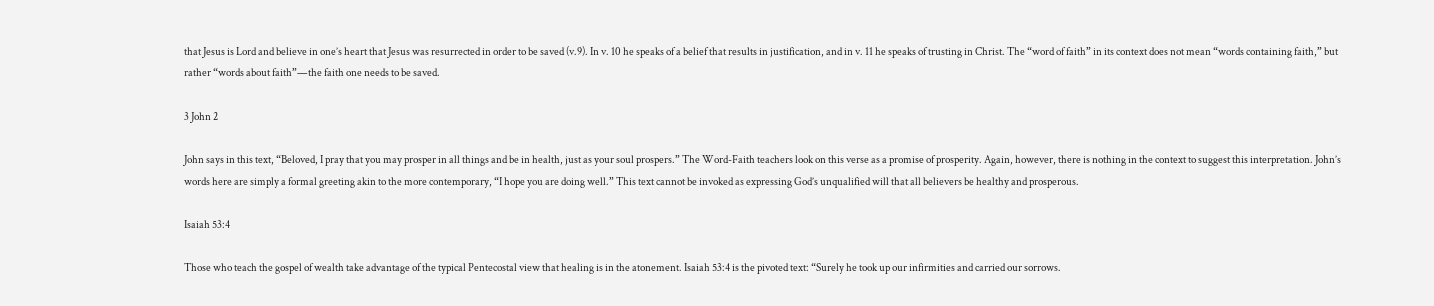that Jesus is Lord and believe in one’s heart that Jesus was resurrected in order to be saved (v.9). In v. 10 he speaks of a belief that results in justification, and in v. 11 he speaks of trusting in Christ. The “word of faith” in its context does not mean “words containing faith,” but rather “words about faith”—the faith one needs to be saved.

3 John 2

John says in this text, “Beloved, I pray that you may prosper in all things and be in health, just as your soul prospers.” The Word-Faith teachers look on this verse as a promise of prosperity. Again, however, there is nothing in the context to suggest this interpretation. John’s words here are simply a formal greeting akin to the more contemporary, “I hope you are doing well.” This text cannot be invoked as expressing God’s unqualified will that all believers be healthy and prosperous.

Isaiah 53:4

Those who teach the gospel of wealth take advantage of the typical Pentecostal view that healing is in the atonement. Isaiah 53:4 is the pivoted text: “Surely he took up our infirmities and carried our sorrows.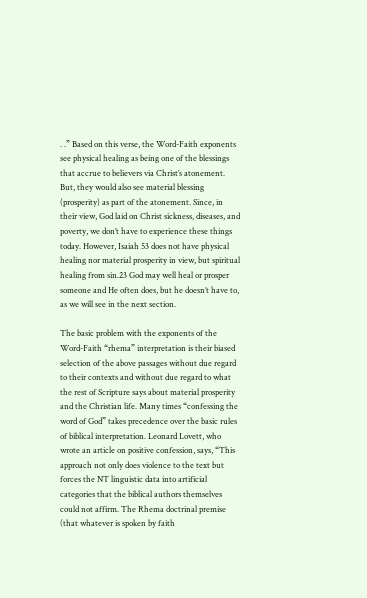. .” Based on this verse, the Word-Faith exponents see physical healing as being one of the blessings that accrue to believers via Christ’s atonement. But, they would also see material blessing (prosperity) as part of the atonement. Since, in their view, God laid on Christ sickness, diseases, and poverty, we don’t have to experience these things today. However, Isaiah 53 does not have physical healing nor material prosperity in view, but spiritual healing from sin.23 God may well heal or prosper someone and He often does, but he doesn’t have to, as we will see in the next section.

The basic problem with the exponents of the Word-Faith “rhema” interpretation is their biased selection of the above passages without due regard to their contexts and without due regard to what the rest of Scripture says about material prosperity and the Christian life. Many times “confessing the word of God” takes precedence over the basic rules of biblical interpretation. Leonard Lovett, who wrote an article on positive confession, says, “This approach not only does violence to the text but forces the NT linguistic data into artificial categories that the biblical authors themselves could not affirm. The Rhema doctrinal premise (that whatever is spoken by faith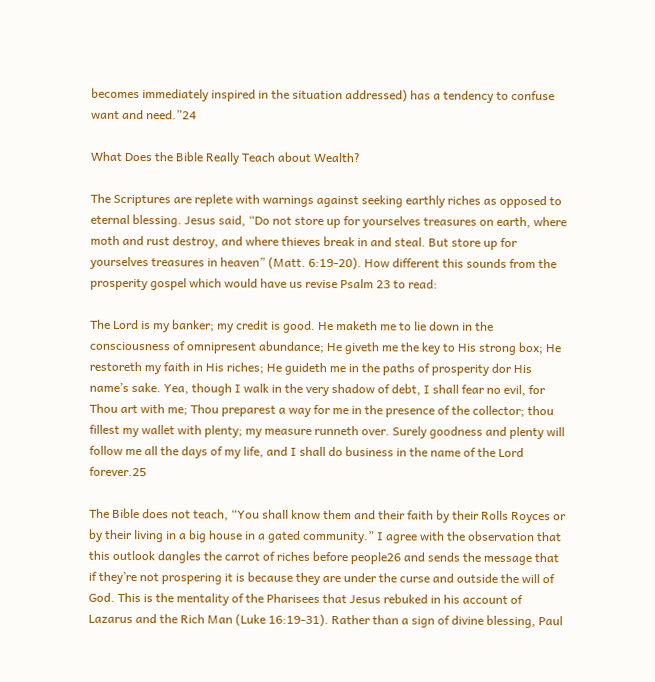becomes immediately inspired in the situation addressed) has a tendency to confuse want and need.”24

What Does the Bible Really Teach about Wealth?

The Scriptures are replete with warnings against seeking earthly riches as opposed to eternal blessing. Jesus said, “Do not store up for yourselves treasures on earth, where moth and rust destroy, and where thieves break in and steal. But store up for yourselves treasures in heaven” (Matt. 6:19-20). How different this sounds from the prosperity gospel which would have us revise Psalm 23 to read:

The Lord is my banker; my credit is good. He maketh me to lie down in the consciousness of omnipresent abundance; He giveth me the key to His strong box; He restoreth my faith in His riches; He guideth me in the paths of prosperity dor His name’s sake. Yea, though I walk in the very shadow of debt, I shall fear no evil, for Thou art with me; Thou preparest a way for me in the presence of the collector; thou fillest my wallet with plenty; my measure runneth over. Surely goodness and plenty will follow me all the days of my life, and I shall do business in the name of the Lord forever.25

The Bible does not teach, “You shall know them and their faith by their Rolls Royces or by their living in a big house in a gated community.” I agree with the observation that this outlook dangles the carrot of riches before people26 and sends the message that if they’re not prospering it is because they are under the curse and outside the will of God. This is the mentality of the Pharisees that Jesus rebuked in his account of Lazarus and the Rich Man (Luke 16:19-31). Rather than a sign of divine blessing, Paul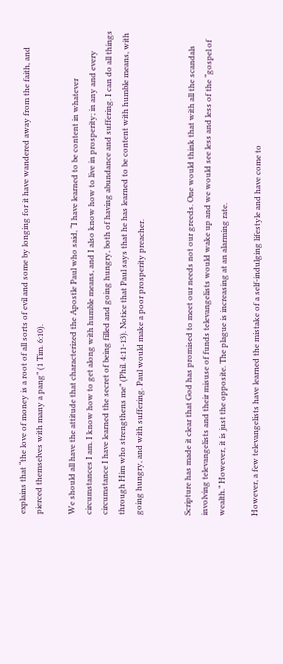explains that “the love of money is a root of all sorts of evil and some by longing for it have wandered away from the faith, and pierced themselves with many a pang” (1 Tim. 6:10).

We should all have the attitude that characterized the Apostle Paul who said, “I have learned to be content in whatever circumstances I am. I know how to get along with humble means, and I also know how to live in prosperity; in any and every circumstance I have learned the secret of being filled and going hungry, both of having abundance and suffering. I can do all things through Him who strengthens me” (Phil. 4:11-13). Notice that Paul says that he has learned to be content with humble means, with going hungry, and with suffering. Paul would make a poor prosperity preacher.


Scripture has made it clear that God has promised to meet our needs not our greeds. One would think that with all the scandals involving televangelists and their misuse of funds televangelists would wake up and we would see less and less of the “gospel of wealth.” However, it is just the opposite. The plague is increasing at an alarming rate.

However, a few televangelists have learned the mistake of a self-indulging lifestyle and have come to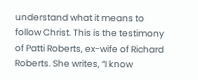understand what it means to follow Christ. This is the testimony of Patti Roberts, ex-wife of Richard Roberts. She writes, “I know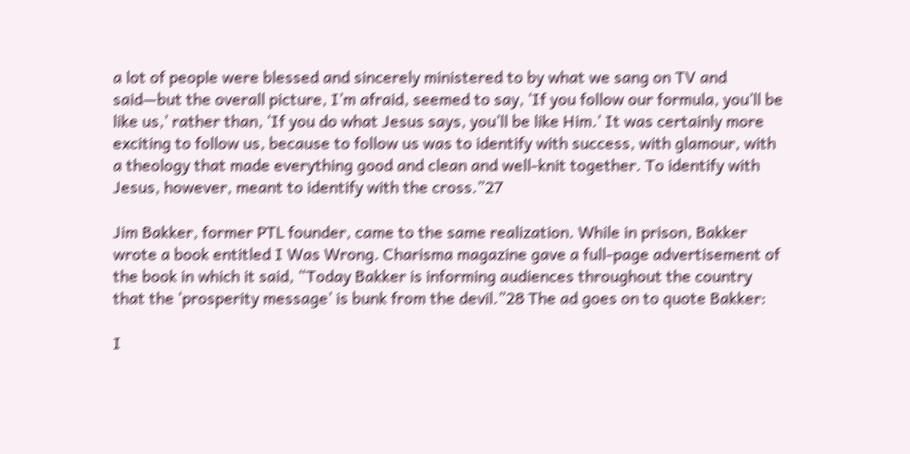a lot of people were blessed and sincerely ministered to by what we sang on TV and said—but the overall picture, I’m afraid, seemed to say, ‘If you follow our formula, you’ll be like us,’ rather than, ‘If you do what Jesus says, you’ll be like Him.’ It was certainly more exciting to follow us, because to follow us was to identify with success, with glamour, with a theology that made everything good and clean and well-knit together. To identify with Jesus, however, meant to identify with the cross.”27

Jim Bakker, former PTL founder, came to the same realization. While in prison, Bakker wrote a book entitled I Was Wrong. Charisma magazine gave a full-page advertisement of the book in which it said, “Today Bakker is informing audiences throughout the country that the ‘prosperity message’ is bunk from the devil.”28 The ad goes on to quote Bakker:

I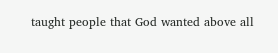taught people that God wanted above all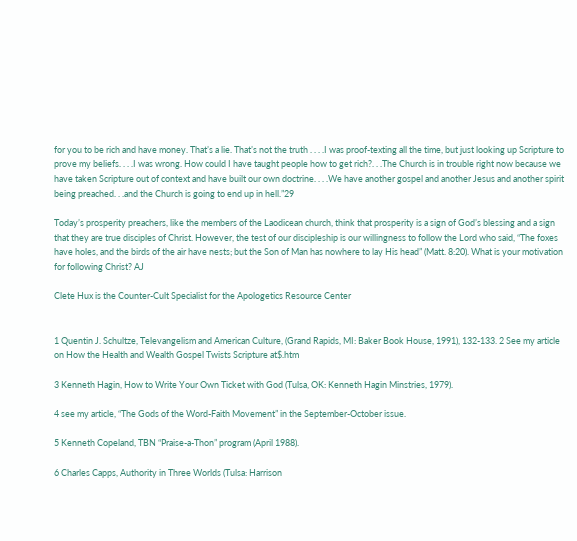for you to be rich and have money. That’s a lie. That’s not the truth . . . .I was proof-texting all the time, but just looking up Scripture to prove my beliefs. . . .I was wrong. How could I have taught people how to get rich?. . .The Church is in trouble right now because we have taken Scripture out of context and have built our own doctrine. . . .We have another gospel and another Jesus and another spirit being preached. . .and the Church is going to end up in hell.”29

Today’s prosperity preachers, like the members of the Laodicean church, think that prosperity is a sign of God’s blessing and a sign that they are true disciples of Christ. However, the test of our discipleship is our willingness to follow the Lord who said, “The foxes have holes, and the birds of the air have nests; but the Son of Man has nowhere to lay His head” (Matt. 8:20). What is your motivation for following Christ? AJ

Clete Hux is the Counter-Cult Specialist for the Apologetics Resource Center


1 Quentin J. Schultze, Televangelism and American Culture, (Grand Rapids, MI: Baker Book House, 1991), 132-133. 2 See my article on How the Health and Wealth Gospel Twists Scripture at$.htm

3 Kenneth Hagin, How to Write Your Own Ticket with God (Tulsa, OK: Kenneth Hagin Minstries, 1979).

4 see my article, “The Gods of the Word-Faith Movement” in the September-October issue.

5 Kenneth Copeland, TBN “Praise-a-Thon” program (April 1988).

6 Charles Capps, Authority in Three Worlds (Tulsa: Harrison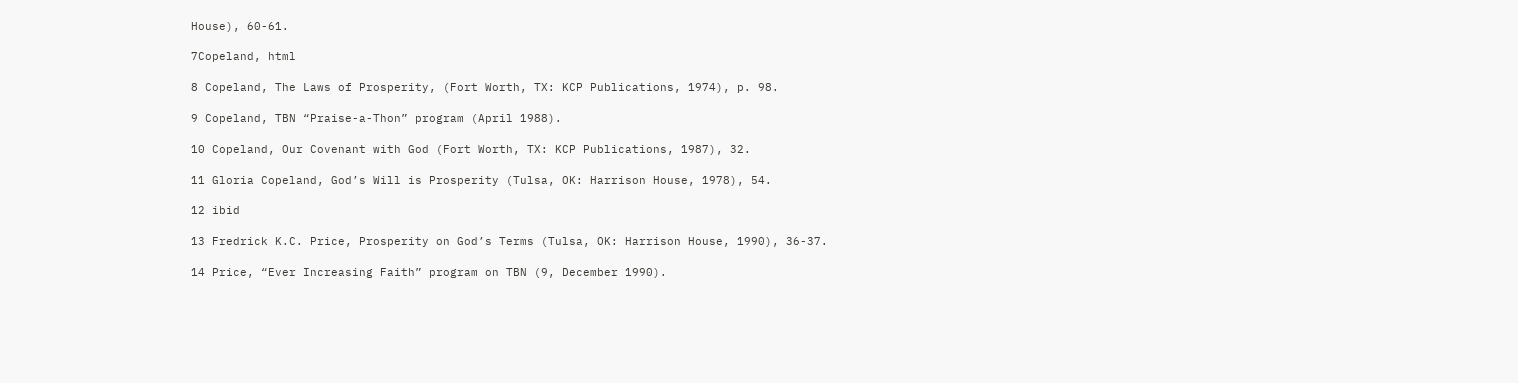House), 60-61.

7Copeland, html

8 Copeland, The Laws of Prosperity, (Fort Worth, TX: KCP Publications, 1974), p. 98.

9 Copeland, TBN “Praise-a-Thon” program (April 1988).

10 Copeland, Our Covenant with God (Fort Worth, TX: KCP Publications, 1987), 32.

11 Gloria Copeland, God’s Will is Prosperity (Tulsa, OK: Harrison House, 1978), 54.

12 ibid

13 Fredrick K.C. Price, Prosperity on God’s Terms (Tulsa, OK: Harrison House, 1990), 36-37.

14 Price, “Ever Increasing Faith” program on TBN (9, December 1990).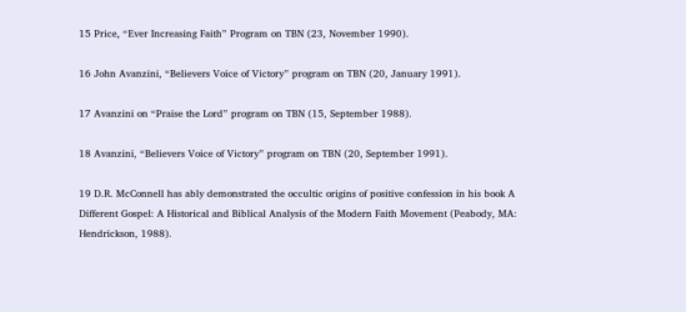15 Price, “Ever Increasing Faith” Program on TBN (23, November 1990).

16 John Avanzini, “Believers Voice of Victory” program on TBN (20, January 1991).

17 Avanzini on “Praise the Lord” program on TBN (15, September 1988).

18 Avanzini, “Believers Voice of Victory” program on TBN (20, September 1991).

19 D.R. McConnell has ably demonstrated the occultic origins of positive confession in his book A Different Gospel: A Historical and Biblical Analysis of the Modern Faith Movement (Peabody, MA: Hendrickson, 1988).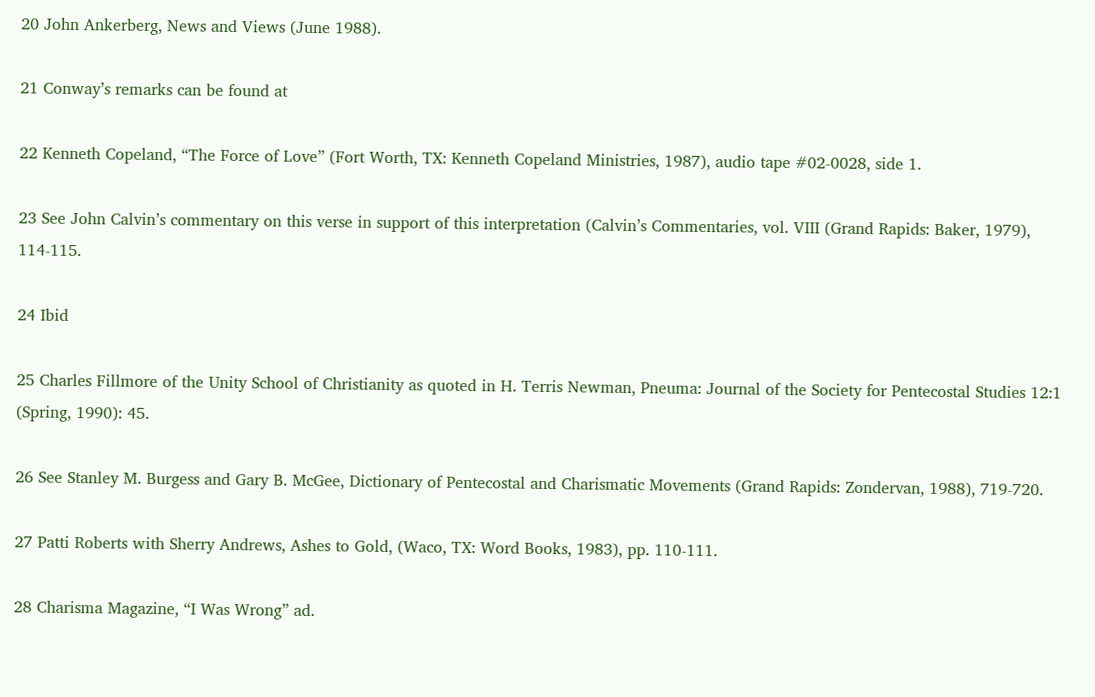20 John Ankerberg, News and Views (June 1988).

21 Conway’s remarks can be found at

22 Kenneth Copeland, “The Force of Love” (Fort Worth, TX: Kenneth Copeland Ministries, 1987), audio tape #02-0028, side 1.

23 See John Calvin’s commentary on this verse in support of this interpretation (Calvin’s Commentaries, vol. VIII (Grand Rapids: Baker, 1979), 114-115.

24 Ibid

25 Charles Fillmore of the Unity School of Christianity as quoted in H. Terris Newman, Pneuma: Journal of the Society for Pentecostal Studies 12:1 (Spring, 1990): 45.

26 See Stanley M. Burgess and Gary B. McGee, Dictionary of Pentecostal and Charismatic Movements (Grand Rapids: Zondervan, 1988), 719-720.

27 Patti Roberts with Sherry Andrews, Ashes to Gold, (Waco, TX: Word Books, 1983), pp. 110-111.

28 Charisma Magazine, “I Was Wrong” ad.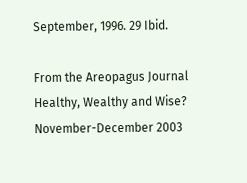September, 1996. 29 Ibid.

From the Areopagus Journal Healthy, Wealthy and Wise? November-December 2003